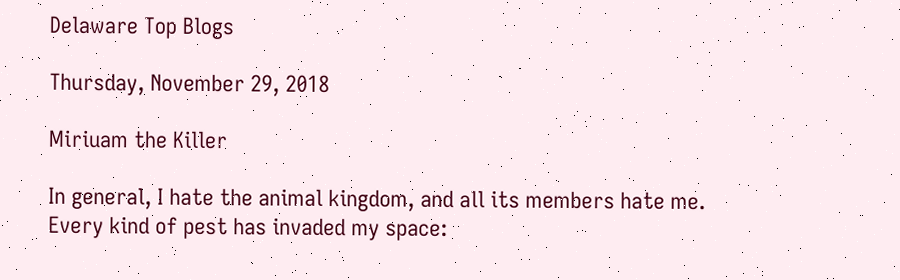Delaware Top Blogs

Thursday, November 29, 2018

Miriuam the Killer

In general, I hate the animal kingdom, and all its members hate me.  Every kind of pest has invaded my space: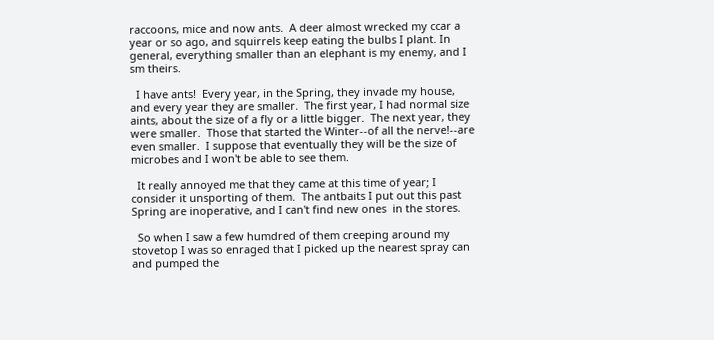raccoons, mice and now ants.  A deer almost wrecked my ccar a year or so ago, and squirrels keep eating the bulbs I plant. In general, everything smaller than an elephant is my enemy, and I sm theirs.

  I have ants!  Every year, in the Spring, they invade my house, and every year they are smaller.  The first year, I had normal size aints, about the size of a fly or a little bigger.  The next year, they were smaller.  Those that started the Winter--of all the nerve!--are even smaller.  I suppose that eventually they will be the size of microbes and I won't be able to see them.

  It really annoyed me that they came at this time of year; I consider it unsporting of them.  The antbaits I put out this past Spring are inoperative, and I can't find new ones  in the stores.

  So when I saw a few humdred of them creeping around my stovetop I was so enraged that I picked up the nearest spray can and pumped the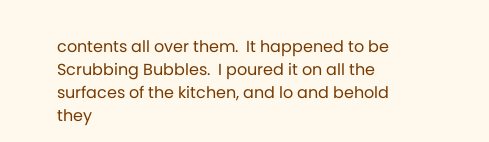contents all over them.  It happened to be Scrubbing Bubbles.  I poured it on all the surfaces of the kitchen, and lo and behold they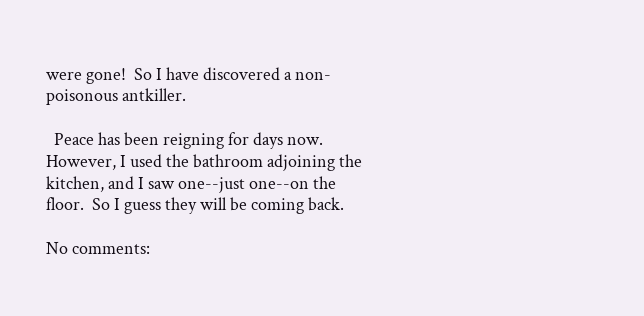were gone!  So I have discovered a non-poisonous antkiller.

  Peace has been reigning for days now.  However, I used the bathroom adjoining the kitchen, and I saw one--just one--on the floor.  So I guess they will be coming back.

No comments: